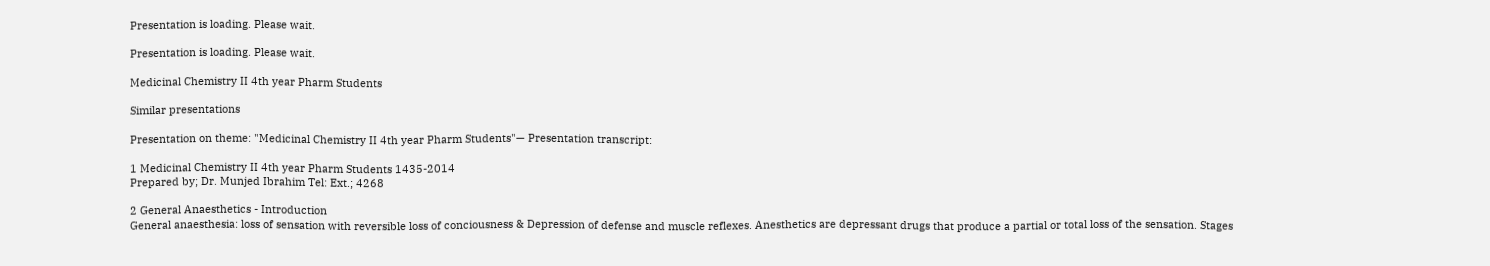Presentation is loading. Please wait.

Presentation is loading. Please wait.

Medicinal Chemistry II 4th year Pharm Students

Similar presentations

Presentation on theme: "Medicinal Chemistry II 4th year Pharm Students"— Presentation transcript:

1 Medicinal Chemistry II 4th year Pharm Students 1435-2014
Prepared by; Dr. Munjed Ibrahim Tel: Ext.; 4268

2 General Anaesthetics - Introduction
General anaesthesia: loss of sensation with reversible loss of conciousness & Depression of defense and muscle reflexes. Anesthetics are depressant drugs that produce a partial or total loss of the sensation. Stages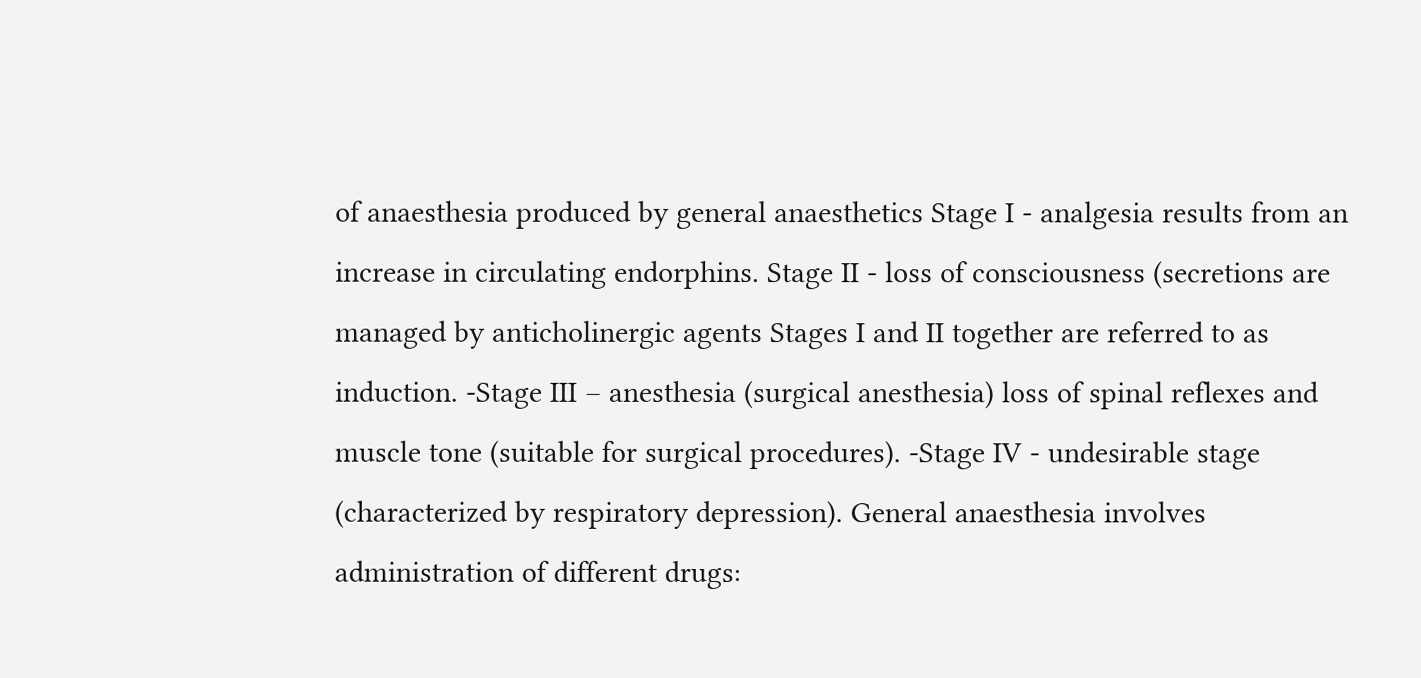of anaesthesia produced by general anaesthetics Stage I - analgesia results from an increase in circulating endorphins. Stage II - loss of consciousness (secretions are managed by anticholinergic agents Stages I and II together are referred to as induction. -Stage III – anesthesia (surgical anesthesia) loss of spinal reflexes and muscle tone (suitable for surgical procedures). -Stage IV - undesirable stage (characterized by respiratory depression). General anaesthesia involves administration of different drugs: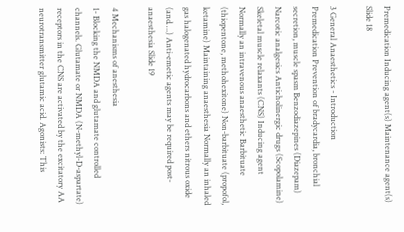Premedication Inducing agent(s) Maintenance agent(s) Slide 18

3 General Anaesthetics - Introduction
Premedication Prevention of bradycardia, bronchial secretion, muscle spasm Benzodiazepines (Diazepam) Narcotic analgesics Anticholinergic drugs (Scopolamine) Skeletal muscle relaxants (CNS) Inducing agent Normally an intravenous anaesthetic Barbituate (thiopentone, methohexitone) Non-barbituate (propofol, ketamine) Maintaining anaesthesia Normally an inhaled gas halogenated hydrocarbons and ethers nitrous oxide (and….) Anti-emetic agents may be required post-anaesthesia Slide 19

4 Mechanisms of anesthesia
1- Blocking the NMDA and glutamate controlled channels. Glutamate or NMDA (N-methyl-D-aspartate) receptors in the CNS are activated by the excitatory AA neurotransmitter glutamic acid. Agonists: This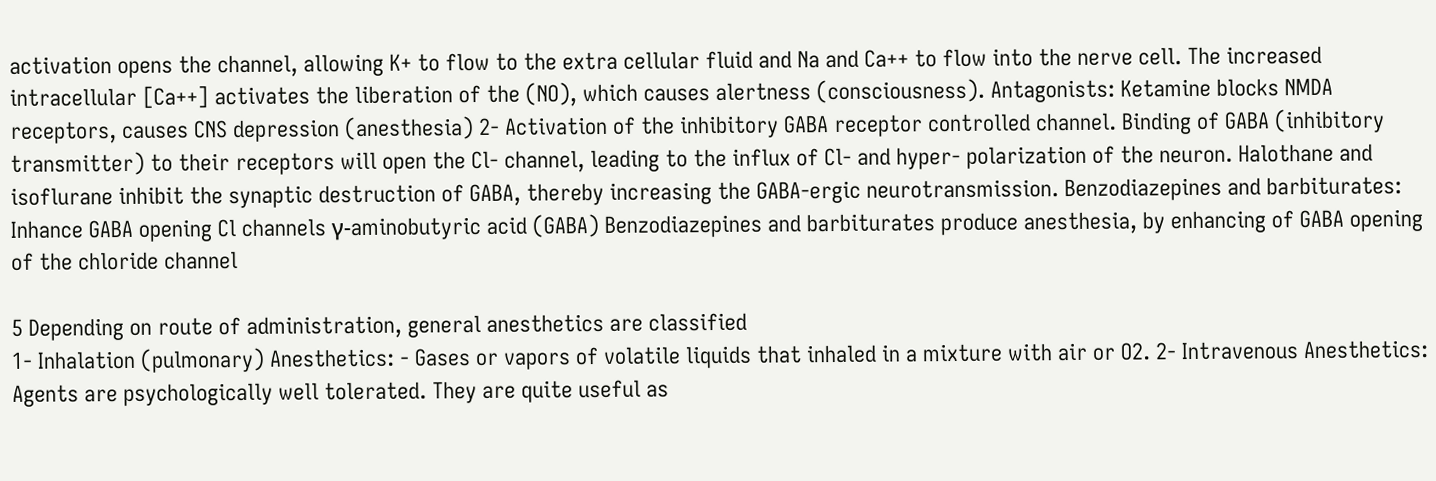activation opens the channel, allowing K+ to flow to the extra cellular fluid and Na and Ca++ to flow into the nerve cell. The increased intracellular [Ca++] activates the liberation of the (NO), which causes alertness (consciousness). Antagonists: Ketamine blocks NMDA receptors, causes CNS depression (anesthesia) 2- Activation of the inhibitory GABA receptor controlled channel. Binding of GABA (inhibitory transmitter) to their receptors will open the Cl- channel, leading to the influx of Cl- and hyper- polarization of the neuron. Halothane and isoflurane inhibit the synaptic destruction of GABA, thereby increasing the GABA-ergic neurotransmission. Benzodiazepines and barbiturates: Inhance GABA opening Cl channels γ-aminobutyric acid (GABA) Benzodiazepines and barbiturates produce anesthesia, by enhancing of GABA opening of the chloride channel

5 Depending on route of administration, general anesthetics are classified
1- Inhalation (pulmonary) Anesthetics: - Gases or vapors of volatile liquids that inhaled in a mixture with air or O2. 2- Intravenous Anesthetics: Agents are psychologically well tolerated. They are quite useful as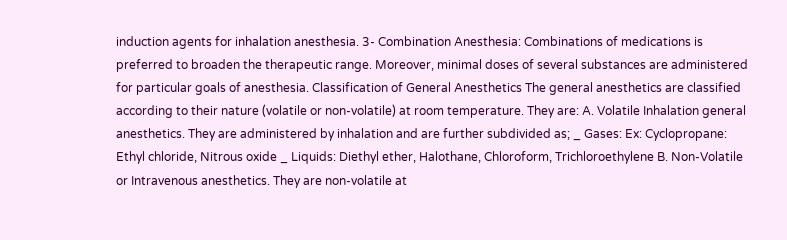induction agents for inhalation anesthesia. 3- Combination Anesthesia: Combinations of medications is preferred to broaden the therapeutic range. Moreover, minimal doses of several substances are administered for particular goals of anesthesia. Classification of General Anesthetics The general anesthetics are classified according to their nature (volatile or non-volatile) at room temperature. They are: A. Volatile Inhalation general anesthetics. They are administered by inhalation and are further subdivided as; _ Gases: Ex: Cyclopropane: Ethyl chloride, Nitrous oxide _ Liquids: Diethyl ether, Halothane, Chloroform, Trichloroethylene B. Non-Volatile or Intravenous anesthetics. They are non-volatile at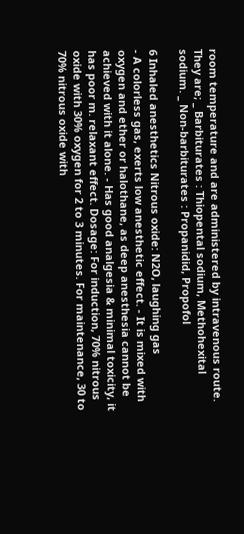room temperature and are administered by intravenous route. They are; _ Barbiturates : Thiopental sodium, Methohexital sodium. _ Non-barbiturates : Propanidid, Propofol

6 Inhaled anesthetics Nitrous oxide: N2O, laughing gas
- A colorless gas, exerts low anesthetic effect. - It is mixed with oxygen and ether or halothane, as deep anesthesia cannot be achieved with it alone. - Has good analgesia & minimal toxicity, it has poor m. relaxant effect. Dosage: For induction, 70% nitrous oxide with 30% oxygen for 2 to 3 minutes. For maintenance, 30 to 70% nitrous oxide with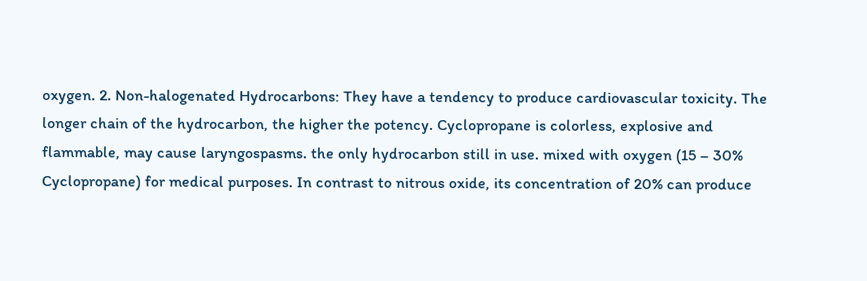oxygen. 2. Non-halogenated Hydrocarbons: They have a tendency to produce cardiovascular toxicity. The longer chain of the hydrocarbon, the higher the potency. Cyclopropane is colorless, explosive and flammable, may cause laryngospasms. the only hydrocarbon still in use. mixed with oxygen (15 – 30% Cyclopropane) for medical purposes. In contrast to nitrous oxide, its concentration of 20% can produce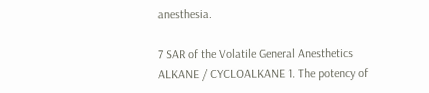anesthesia.

7 SAR of the Volatile General Anesthetics
ALKANE / CYCLOALKANE 1. The potency of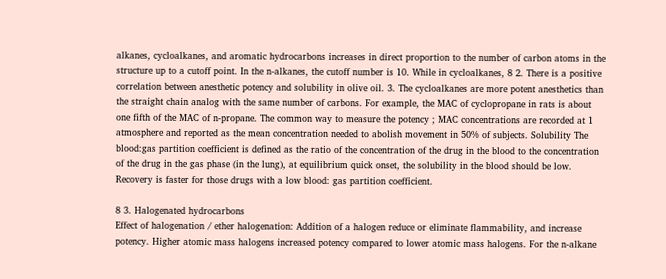alkanes, cycloalkanes, and aromatic hydrocarbons increases in direct proportion to the number of carbon atoms in the structure up to a cutoff point. In the n-alkanes, the cutoff number is 10. While in cycloalkanes, 8 2. There is a positive correlation between anesthetic potency and solubility in olive oil. 3. The cycloalkanes are more potent anesthetics than the straight chain analog with the same number of carbons. For example, the MAC of cyclopropane in rats is about one fifth of the MAC of n-propane. The common way to measure the potency ; MAC concentrations are recorded at 1 atmosphere and reported as the mean concentration needed to abolish movement in 50% of subjects. Solubility The blood:gas partition coefficient is defined as the ratio of the concentration of the drug in the blood to the concentration of the drug in the gas phase (in the lung), at equilibrium quick onset, the solubility in the blood should be low. Recovery is faster for those drugs with a low blood: gas partition coefficient.

8 3. Halogenated hydrocarbons
Effect of halogenation / ether halogenation: Addition of a halogen reduce or eliminate flammability, and increase potency. Higher atomic mass halogens increased potency compared to lower atomic mass halogens. For the n-alkane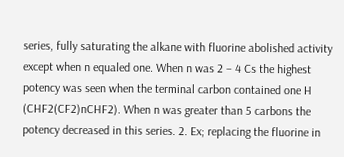series, fully saturating the alkane with fluorine abolished activity except when n equaled one. When n was 2 – 4 Cs the highest potency was seen when the terminal carbon contained one H (CHF2(CF2)nCHF2). When n was greater than 5 carbons the potency decreased in this series. 2. Ex; replacing the fluorine in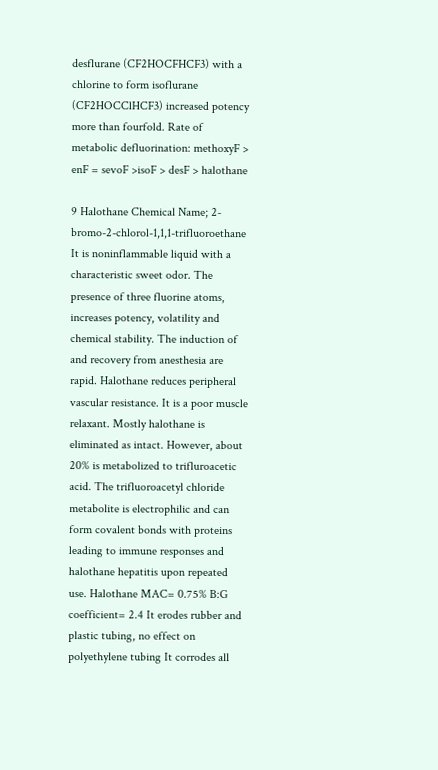desflurane (CF2HOCFHCF3) with a chlorine to form isoflurane (CF2HOCClHCF3) increased potency more than fourfold. Rate of metabolic defluorination: methoxyF > enF = sevoF >isoF > desF > halothane

9 Halothane Chemical Name; 2-bromo-2-chlorol-1,1,1-trifluoroethane
It is noninflammable liquid with a characteristic sweet odor. The presence of three fluorine atoms, increases potency, volatility and chemical stability. The induction of and recovery from anesthesia are rapid. Halothane reduces peripheral vascular resistance. It is a poor muscle relaxant. Mostly halothane is eliminated as intact. However, about 20% is metabolized to trifluroacetic acid. The trifluoroacetyl chloride metabolite is electrophilic and can form covalent bonds with proteins leading to immune responses and halothane hepatitis upon repeated use. Halothane MAC= 0.75% B:G coefficient= 2.4 It erodes rubber and plastic tubing, no effect on polyethylene tubing It corrodes all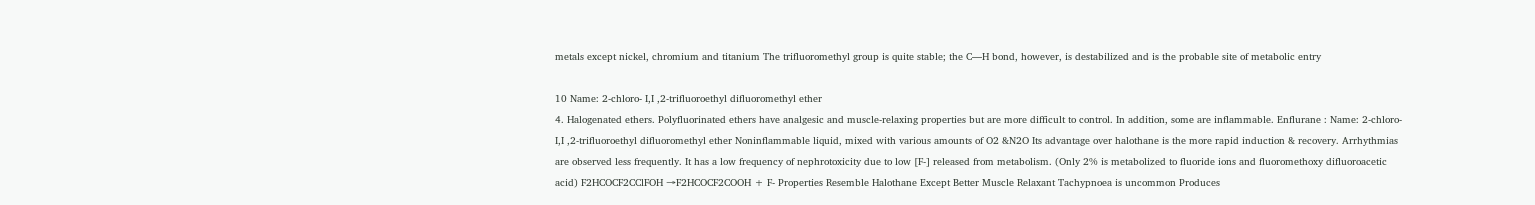metals except nickel, chromium and titanium The trifluoromethyl group is quite stable; the C—H bond, however, is destabilized and is the probable site of metabolic entry

10 Name: 2-chloro- I,I ,2-trifluoroethyl difluoromethyl ether
4. Halogenated ethers. Polyfluorinated ethers have analgesic and muscle-relaxing properties but are more difficult to control. In addition, some are inflammable. Enflurane : Name: 2-chloro- I,I ,2-trifluoroethyl difluoromethyl ether Noninflammable liquid, mixed with various amounts of O2 &N2O Its advantage over halothane is the more rapid induction & recovery. Arrhythmias are observed less frequently. It has a low frequency of nephrotoxicity due to low [F-] released from metabolism. (Only 2% is metabolized to fluoride ions and fluoromethoxy difluoroacetic acid) F2HCOCF2CClFOH →F2HCOCF2COOH + F- Properties Resemble Halothane Except Better Muscle Relaxant Tachypnoea is uncommon Produces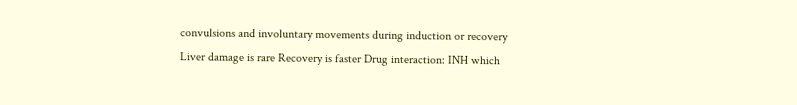convulsions and involuntary movements during induction or recovery Liver damage is rare Recovery is faster Drug interaction: INH which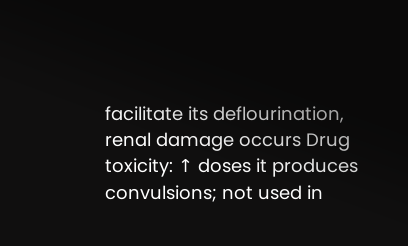facilitate its deflourination, renal damage occurs Drug toxicity: ↑ doses it produces convulsions; not used in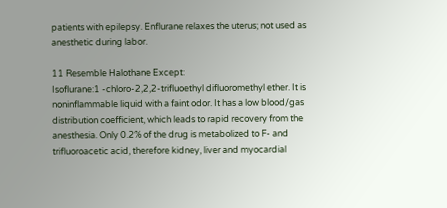patients with epilepsy. Enflurane relaxes the uterus; not used as anesthetic during labor.

11 Resemble Halothane Except:
Isoflurane:1 -chloro-2,2,2-trifluoethyl difluoromethyl ether. It is noninflammable liquid with a faint odor. It has a low blood/gas distribution coefficient, which leads to rapid recovery from the anesthesia. Only 0.2% of the drug is metabolized to F- and trifluoroacetic acid, therefore kidney, liver and myocardial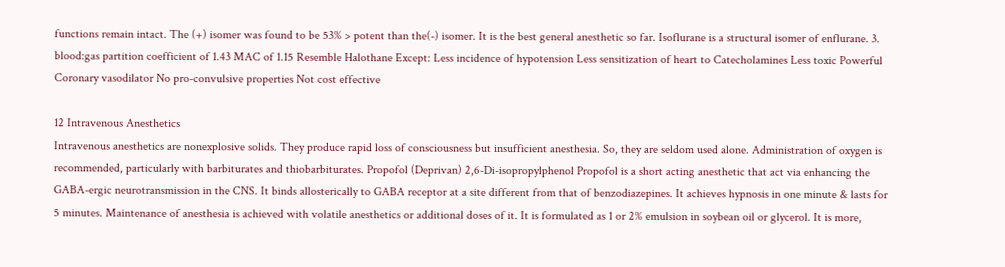functions remain intact. The (+) isomer was found to be 53% > potent than the(-) isomer. It is the best general anesthetic so far. Isoflurane is a structural isomer of enflurane. 3. blood:gas partition coefficient of 1.43 MAC of 1.15 Resemble Halothane Except: Less incidence of hypotension Less sensitization of heart to Catecholamines Less toxic Powerful Coronary vasodilator No pro-convulsive properties Not cost effective

12 Intravenous Anesthetics
Intravenous anesthetics are nonexplosive solids. They produce rapid loss of consciousness but insufficient anesthesia. So, they are seldom used alone. Administration of oxygen is recommended, particularly with barbiturates and thiobarbiturates. Propofol (Deprivan) 2,6-Di-isopropylphenol Propofol is a short acting anesthetic that act via enhancing the GABA-ergic neurotransmission in the CNS. It binds allosterically to GABA receptor at a site different from that of benzodiazepines. It achieves hypnosis in one minute & lasts for 5 minutes. Maintenance of anesthesia is achieved with volatile anesthetics or additional doses of it. It is formulated as 1 or 2% emulsion in soybean oil or glycerol. It is more,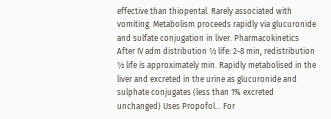effective than thiopental. Rarely associated with vomiting. Metabolism proceeds rapidly via glucuronide and sulfate conjugation in liver. Pharmacokinetics After IV adm distribution ½ life: 2-8 min, redistribution ½ life is approximately min. Rapidly metabolised in the liver and excreted in the urine as glucuronide and sulphate conjugates (less than 1% excreted unchanged) Uses Propofol… For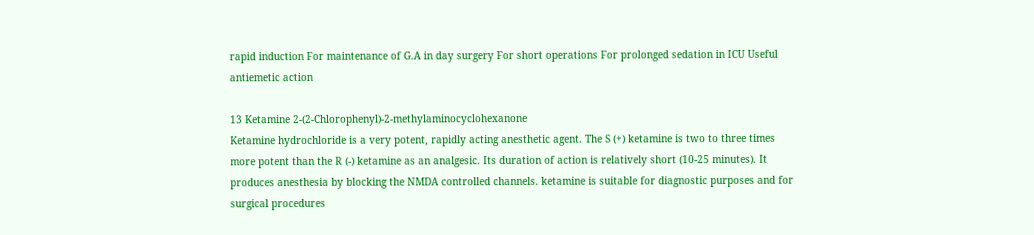rapid induction For maintenance of G.A in day surgery For short operations For prolonged sedation in ICU Useful antiemetic action

13 Ketamine 2-(2-Chlorophenyl)-2-methylaminocyclohexanone
Ketamine hydrochloride is a very potent, rapidly acting anesthetic agent. The S (+) ketamine is two to three times more potent than the R (-) ketamine as an analgesic. Its duration of action is relatively short (10-25 minutes). It produces anesthesia by blocking the NMDA controlled channels. ketamine is suitable for diagnostic purposes and for surgical procedures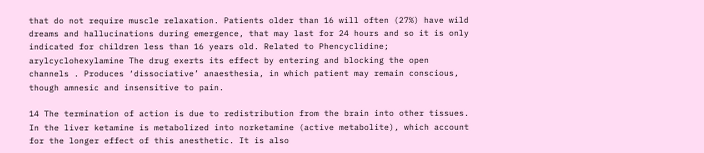that do not require muscle relaxation. Patients older than 16 will often (27%) have wild dreams and hallucinations during emergence, that may last for 24 hours and so it is only indicated for children less than 16 years old. Related to Phencyclidine; arylcyclohexylamine The drug exerts its effect by entering and blocking the open channels . Produces ‘dissociative’ anaesthesia, in which patient may remain conscious, though amnesic and insensitive to pain.

14 The termination of action is due to redistribution from the brain into other tissues.
In the liver ketamine is metabolized into norketamine (active metabolite), which account for the longer effect of this anesthetic. It is also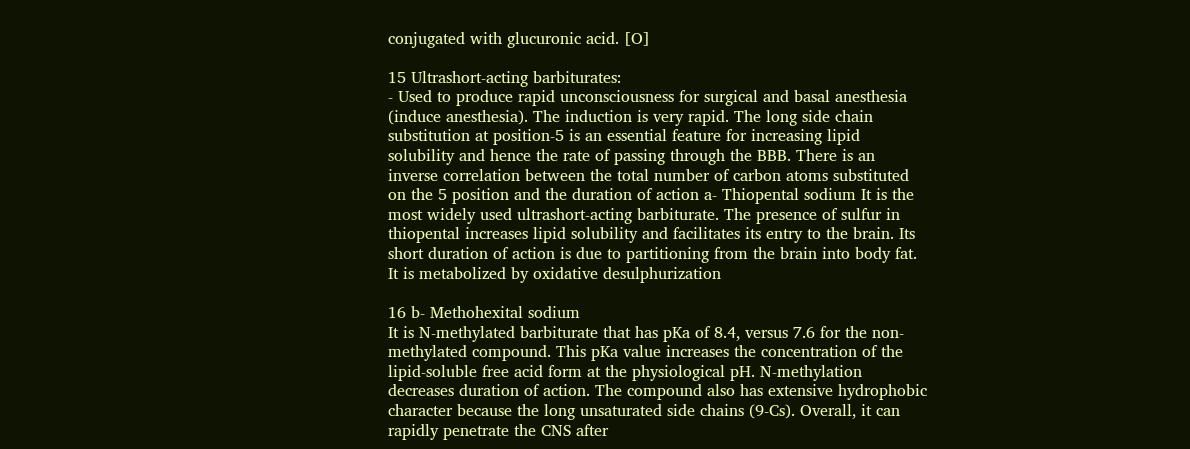conjugated with glucuronic acid. [O]

15 Ultrashort-acting barbiturates:
- Used to produce rapid unconsciousness for surgical and basal anesthesia (induce anesthesia). The induction is very rapid. The long side chain substitution at position-5 is an essential feature for increasing lipid solubility and hence the rate of passing through the BBB. There is an inverse correlation between the total number of carbon atoms substituted on the 5 position and the duration of action a- Thiopental sodium It is the most widely used ultrashort-acting barbiturate. The presence of sulfur in thiopental increases lipid solubility and facilitates its entry to the brain. Its short duration of action is due to partitioning from the brain into body fat. It is metabolized by oxidative desulphurization

16 b- Methohexital sodium
It is N-methylated barbiturate that has pKa of 8.4, versus 7.6 for the non-methylated compound. This pKa value increases the concentration of the lipid-soluble free acid form at the physiological pH. N-methylation decreases duration of action. The compound also has extensive hydrophobic character because the long unsaturated side chains (9-Cs). Overall, it can rapidly penetrate the CNS after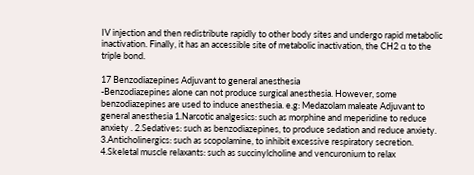IV injection and then redistribute rapidly to other body sites and undergo rapid metabolic inactivation. Finally, it has an accessible site of metabolic inactivation, the CH2 α to the triple bond.

17 Benzodiazepines Adjuvant to general anesthesia
-Benzodiazepines alone can not produce surgical anesthesia. However, some benzodiazepines are used to induce anesthesia. e.g: Medazolam maleate Adjuvant to general anesthesia 1.Narcotic analgesics: such as morphine and meperidine to reduce anxiety . 2.Sedatives: such as benzodiazepines, to produce sedation and reduce anxiety. 3.Anticholinergics: such as scopolamine, to inhibit excessive respiratory secretion. 4.Skeletal muscle relaxants: such as succinylcholine and vencuronium to relax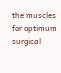the muscles for optimum surgical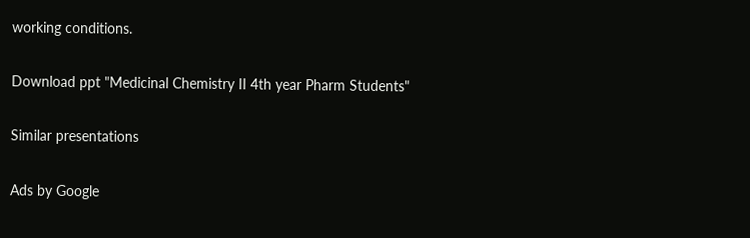working conditions.

Download ppt "Medicinal Chemistry II 4th year Pharm Students"

Similar presentations

Ads by Google